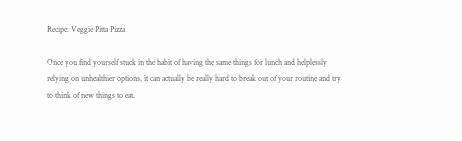Recipe: Veggie Pitta Pizza

Once you find yourself stuck in the habit of having the same things for lunch and helplessly relying on unhealthier options, it can actually be really hard to break out of your routine and try to think of new things to eat.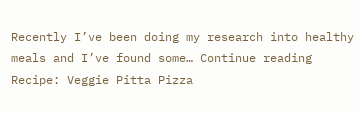Recently I’ve been doing my research into healthy meals and I’ve found some… Continue reading Recipe: Veggie Pitta Pizza